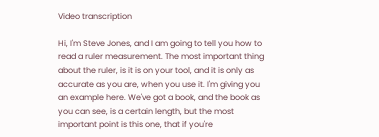Video transcription

Hi, I'm Steve Jones, and I am going to tell you how to read a ruler measurement. The most important thing about the ruler, is it is on your tool, and it is only as accurate as you are, when you use it. I'm giving you an example here. We've got a book, and the book as you can see, is a certain length, but the most important point is this one, that if you're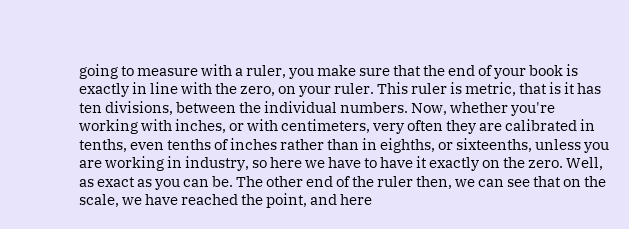going to measure with a ruler, you make sure that the end of your book is exactly in line with the zero, on your ruler. This ruler is metric, that is it has ten divisions, between the individual numbers. Now, whether you're working with inches, or with centimeters, very often they are calibrated in tenths, even tenths of inches rather than in eighths, or sixteenths, unless you are working in industry, so here we have to have it exactly on the zero. Well, as exact as you can be. The other end of the ruler then, we can see that on the scale, we have reached the point, and here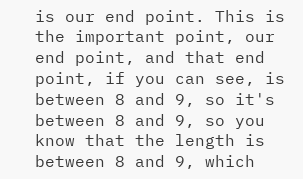is our end point. This is the important point, our end point, and that end point, if you can see, is between 8 and 9, so it's between 8 and 9, so you know that the length is between 8 and 9, which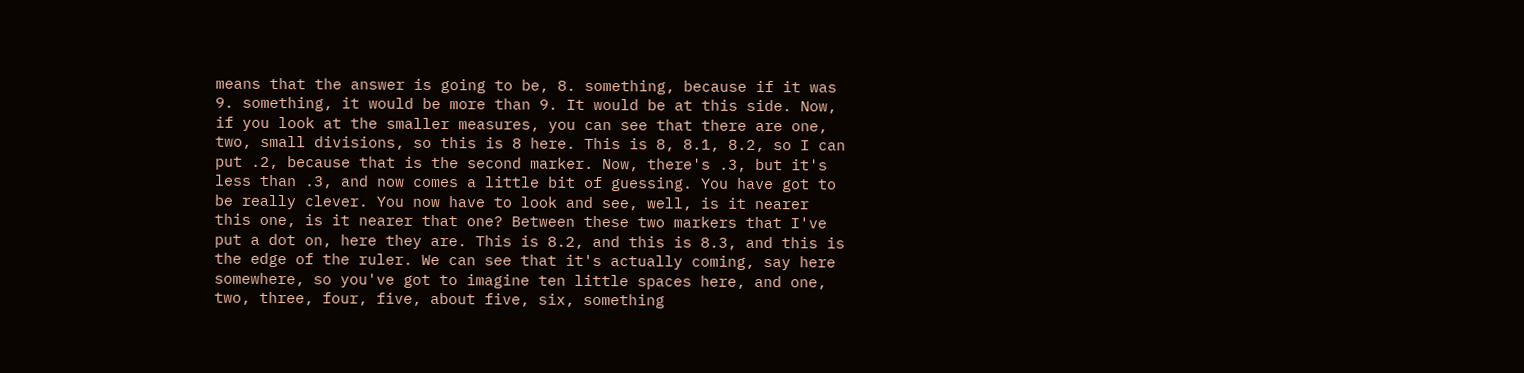means that the answer is going to be, 8. something, because if it was 9. something, it would be more than 9. It would be at this side. Now, if you look at the smaller measures, you can see that there are one, two, small divisions, so this is 8 here. This is 8, 8.1, 8.2, so I can put .2, because that is the second marker. Now, there's .3, but it's less than .3, and now comes a little bit of guessing. You have got to be really clever. You now have to look and see, well, is it nearer this one, is it nearer that one? Between these two markers that I've put a dot on, here they are. This is 8.2, and this is 8.3, and this is the edge of the ruler. We can see that it's actually coming, say here somewhere, so you've got to imagine ten little spaces here, and one, two, three, four, five, about five, six, something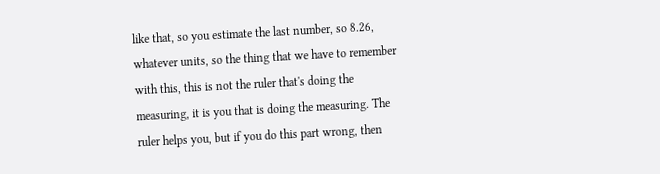like that, so you estimate the last number, so 8.26, whatever units, so the thing that we have to remember with this, this is not the ruler that's doing the measuring, it is you that is doing the measuring. The ruler helps you, but if you do this part wrong, then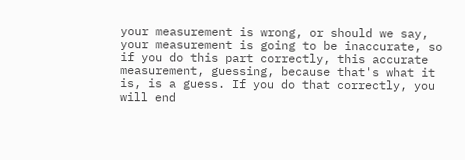your measurement is wrong, or should we say, your measurement is going to be inaccurate, so if you do this part correctly, this accurate measurement, guessing, because that's what it is, is a guess. If you do that correctly, you will end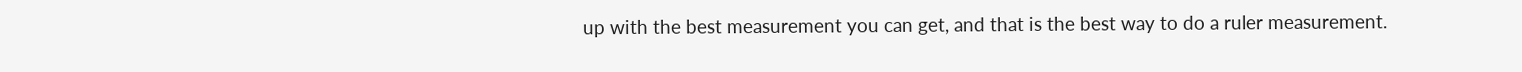up with the best measurement you can get, and that is the best way to do a ruler measurement.